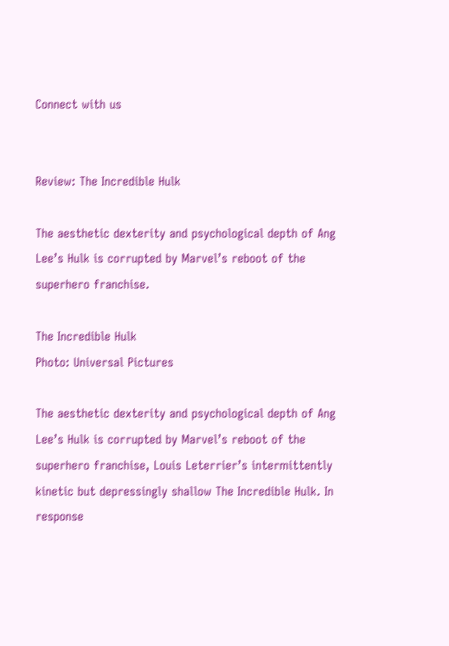Connect with us


Review: The Incredible Hulk

The aesthetic dexterity and psychological depth of Ang Lee’s Hulk is corrupted by Marvel’s reboot of the superhero franchise.

The Incredible Hulk
Photo: Universal Pictures

The aesthetic dexterity and psychological depth of Ang Lee’s Hulk is corrupted by Marvel’s reboot of the superhero franchise, Louis Leterrier’s intermittently kinetic but depressingly shallow The Incredible Hulk. In response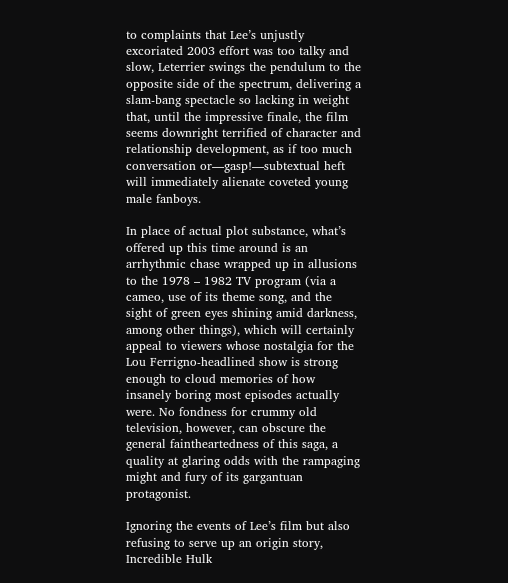to complaints that Lee’s unjustly excoriated 2003 effort was too talky and slow, Leterrier swings the pendulum to the opposite side of the spectrum, delivering a slam-bang spectacle so lacking in weight that, until the impressive finale, the film seems downright terrified of character and relationship development, as if too much conversation or—gasp!—subtextual heft will immediately alienate coveted young male fanboys.

In place of actual plot substance, what’s offered up this time around is an arrhythmic chase wrapped up in allusions to the 1978 – 1982 TV program (via a cameo, use of its theme song, and the sight of green eyes shining amid darkness, among other things), which will certainly appeal to viewers whose nostalgia for the Lou Ferrigno-headlined show is strong enough to cloud memories of how insanely boring most episodes actually were. No fondness for crummy old television, however, can obscure the general faintheartedness of this saga, a quality at glaring odds with the rampaging might and fury of its gargantuan protagonist.

Ignoring the events of Lee’s film but also refusing to serve up an origin story, Incredible Hulk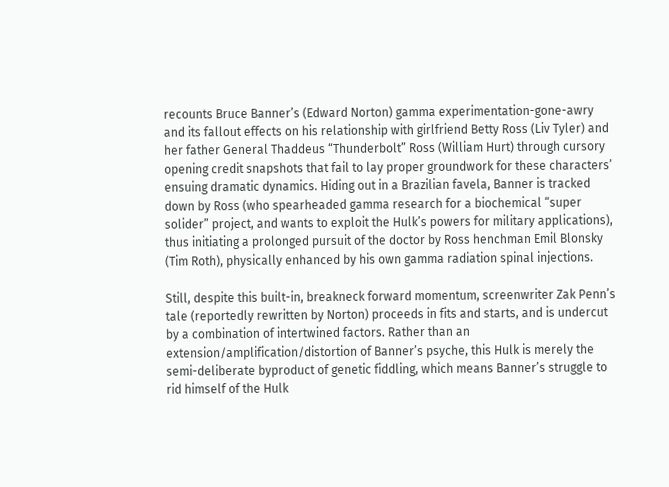recounts Bruce Banner’s (Edward Norton) gamma experimentation-gone-awry and its fallout effects on his relationship with girlfriend Betty Ross (Liv Tyler) and her father General Thaddeus “Thunderbolt” Ross (William Hurt) through cursory opening credit snapshots that fail to lay proper groundwork for these characters’ ensuing dramatic dynamics. Hiding out in a Brazilian favela, Banner is tracked down by Ross (who spearheaded gamma research for a biochemical “super solider” project, and wants to exploit the Hulk’s powers for military applications), thus initiating a prolonged pursuit of the doctor by Ross henchman Emil Blonsky (Tim Roth), physically enhanced by his own gamma radiation spinal injections.

Still, despite this built-in, breakneck forward momentum, screenwriter Zak Penn’s tale (reportedly rewritten by Norton) proceeds in fits and starts, and is undercut by a combination of intertwined factors. Rather than an extension/amplification/distortion of Banner’s psyche, this Hulk is merely the semi-deliberate byproduct of genetic fiddling, which means Banner’s struggle to rid himself of the Hulk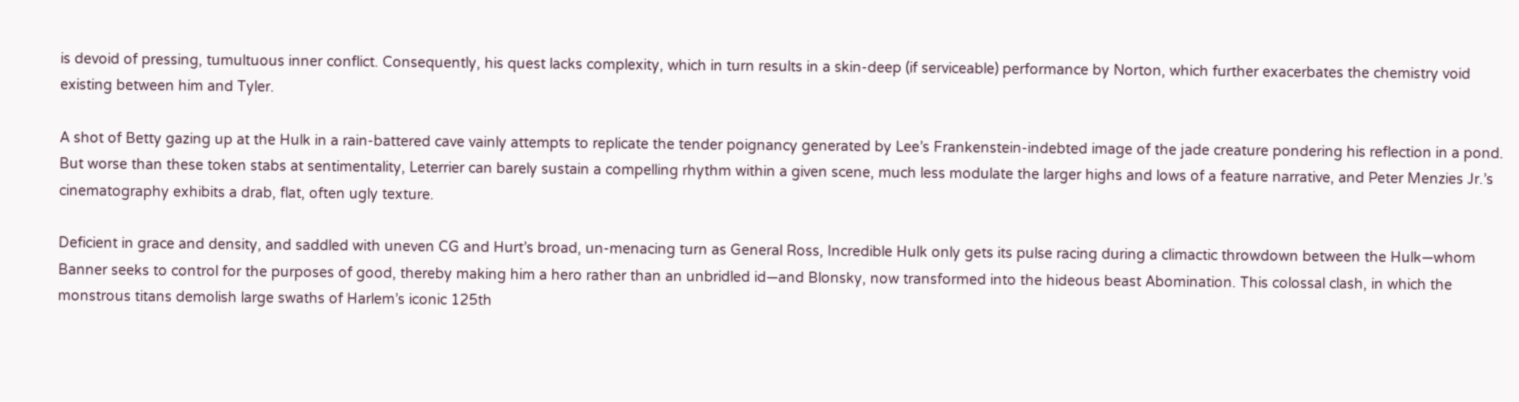is devoid of pressing, tumultuous inner conflict. Consequently, his quest lacks complexity, which in turn results in a skin-deep (if serviceable) performance by Norton, which further exacerbates the chemistry void existing between him and Tyler.

A shot of Betty gazing up at the Hulk in a rain-battered cave vainly attempts to replicate the tender poignancy generated by Lee’s Frankenstein-indebted image of the jade creature pondering his reflection in a pond. But worse than these token stabs at sentimentality, Leterrier can barely sustain a compelling rhythm within a given scene, much less modulate the larger highs and lows of a feature narrative, and Peter Menzies Jr.’s cinematography exhibits a drab, flat, often ugly texture.

Deficient in grace and density, and saddled with uneven CG and Hurt’s broad, un-menacing turn as General Ross, Incredible Hulk only gets its pulse racing during a climactic throwdown between the Hulk—whom Banner seeks to control for the purposes of good, thereby making him a hero rather than an unbridled id—and Blonsky, now transformed into the hideous beast Abomination. This colossal clash, in which the monstrous titans demolish large swaths of Harlem’s iconic 125th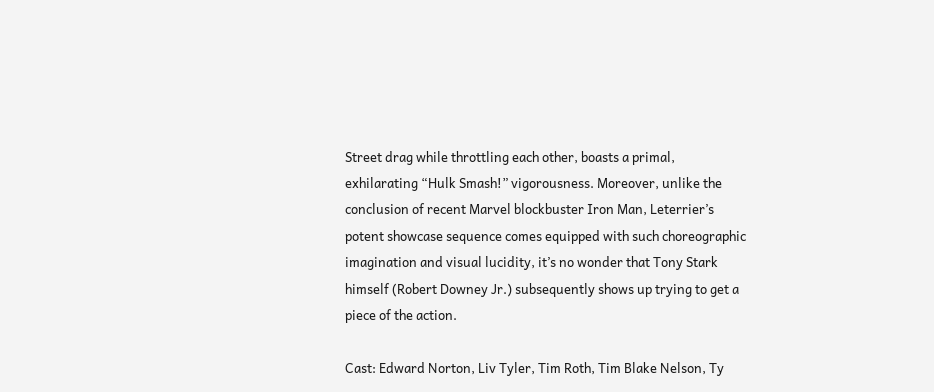Street drag while throttling each other, boasts a primal, exhilarating “Hulk Smash!” vigorousness. Moreover, unlike the conclusion of recent Marvel blockbuster Iron Man, Leterrier’s potent showcase sequence comes equipped with such choreographic imagination and visual lucidity, it’s no wonder that Tony Stark himself (Robert Downey Jr.) subsequently shows up trying to get a piece of the action.

Cast: Edward Norton, Liv Tyler, Tim Roth, Tim Blake Nelson, Ty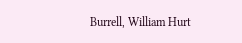Burrell, William Hurt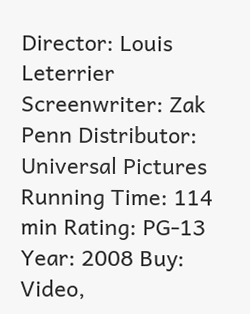Director: Louis Leterrier Screenwriter: Zak Penn Distributor: Universal Pictures Running Time: 114 min Rating: PG-13 Year: 2008 Buy: Video,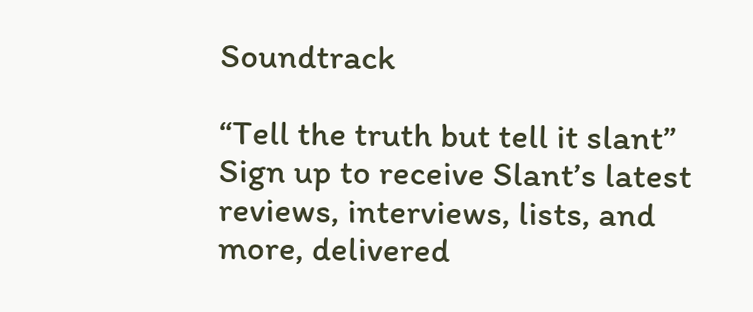Soundtrack

“Tell the truth but tell it slant”
Sign up to receive Slant’s latest reviews, interviews, lists, and more, delivered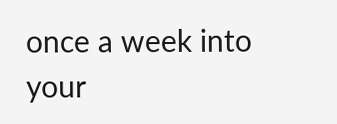once a week into your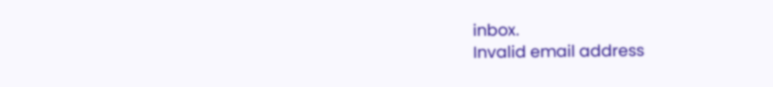inbox.
Invalid email address